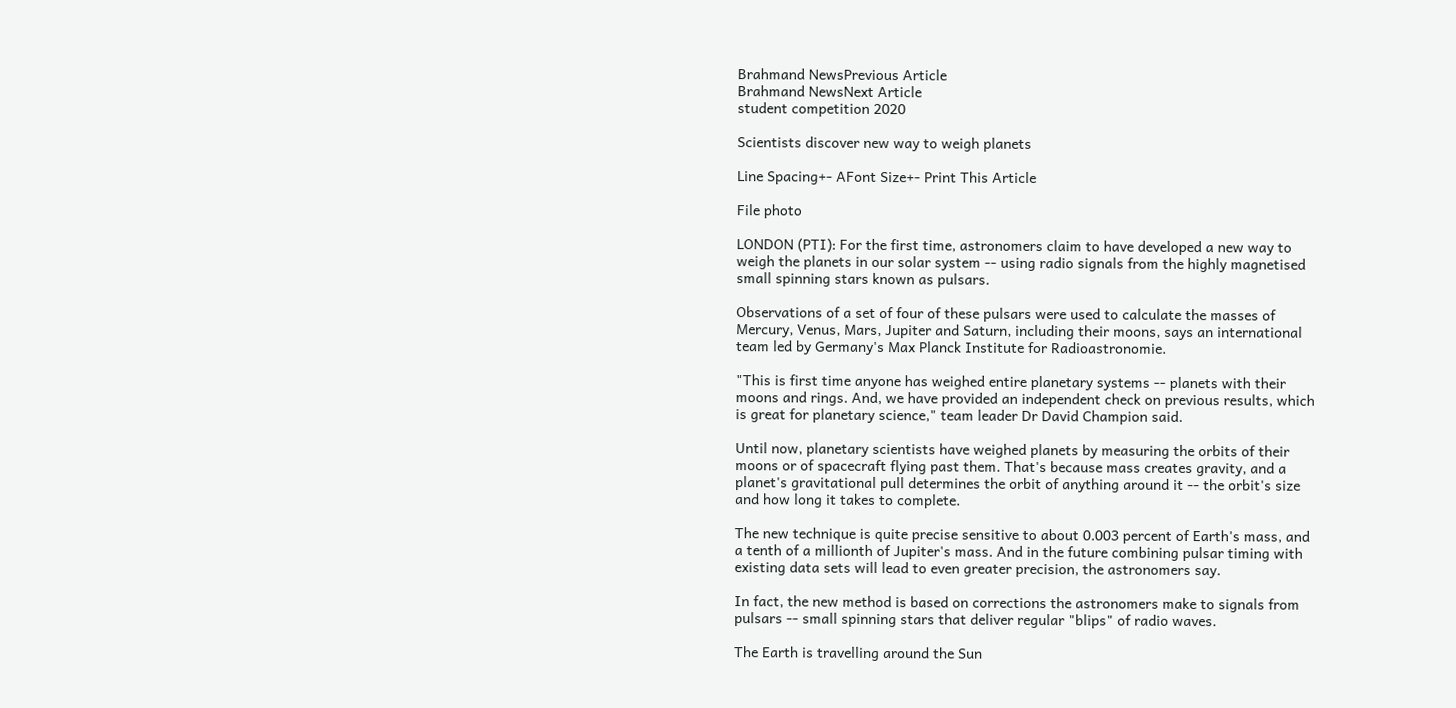Brahmand NewsPrevious Article
Brahmand NewsNext Article
student competition 2020

Scientists discover new way to weigh planets

Line Spacing+- AFont Size+- Print This Article

File photo

LONDON (PTI): For the first time, astronomers claim to have developed a new way to weigh the planets in our solar system -- using radio signals from the highly magnetised small spinning stars known as pulsars.

Observations of a set of four of these pulsars were used to calculate the masses of Mercury, Venus, Mars, Jupiter and Saturn, including their moons, says an international team led by Germany's Max Planck Institute for Radioastronomie.

"This is first time anyone has weighed entire planetary systems -- planets with their moons and rings. And, we have provided an independent check on previous results, which is great for planetary science," team leader Dr David Champion said.

Until now, planetary scientists have weighed planets by measuring the orbits of their moons or of spacecraft flying past them. That's because mass creates gravity, and a planet's gravitational pull determines the orbit of anything around it -- the orbit's size and how long it takes to complete.

The new technique is quite precise sensitive to about 0.003 percent of Earth's mass, and a tenth of a millionth of Jupiter's mass. And in the future combining pulsar timing with existing data sets will lead to even greater precision, the astronomers say.

In fact, the new method is based on corrections the astronomers make to signals from pulsars -- small spinning stars that deliver regular "blips" of radio waves.

The Earth is travelling around the Sun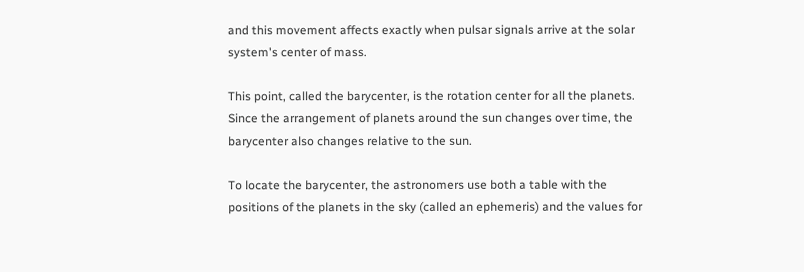and this movement affects exactly when pulsar signals arrive at the solar system's center of mass.

This point, called the barycenter, is the rotation center for all the planets. Since the arrangement of planets around the sun changes over time, the barycenter also changes relative to the sun.

To locate the barycenter, the astronomers use both a table with the positions of the planets in the sky (called an ephemeris) and the values for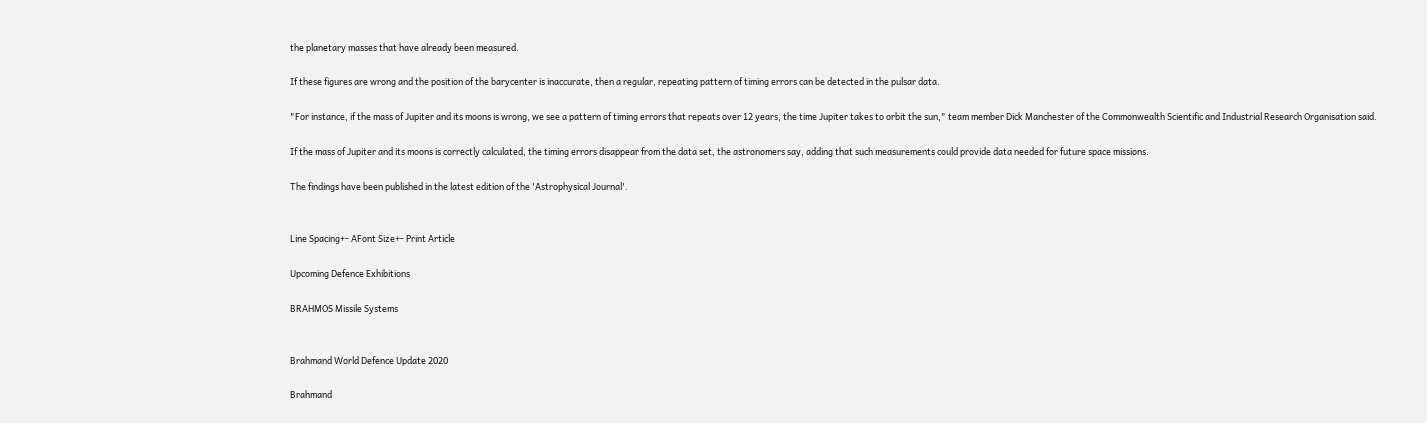the planetary masses that have already been measured.

If these figures are wrong and the position of the barycenter is inaccurate, then a regular, repeating pattern of timing errors can be detected in the pulsar data.

"For instance, if the mass of Jupiter and its moons is wrong, we see a pattern of timing errors that repeats over 12 years, the time Jupiter takes to orbit the sun," team member Dick Manchester of the Commonwealth Scientific and Industrial Research Organisation said.

If the mass of Jupiter and its moons is correctly calculated, the timing errors disappear from the data set, the astronomers say, adding that such measurements could provide data needed for future space missions.

The findings have been published in the latest edition of the 'Astrophysical Journal'.


Line Spacing+- AFont Size+- Print Article

Upcoming Defence Exhibitions

BRAHMOS Missile Systems


Brahmand World Defence Update 2020

Brahmand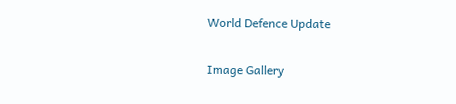World Defence Update

Image Gallery